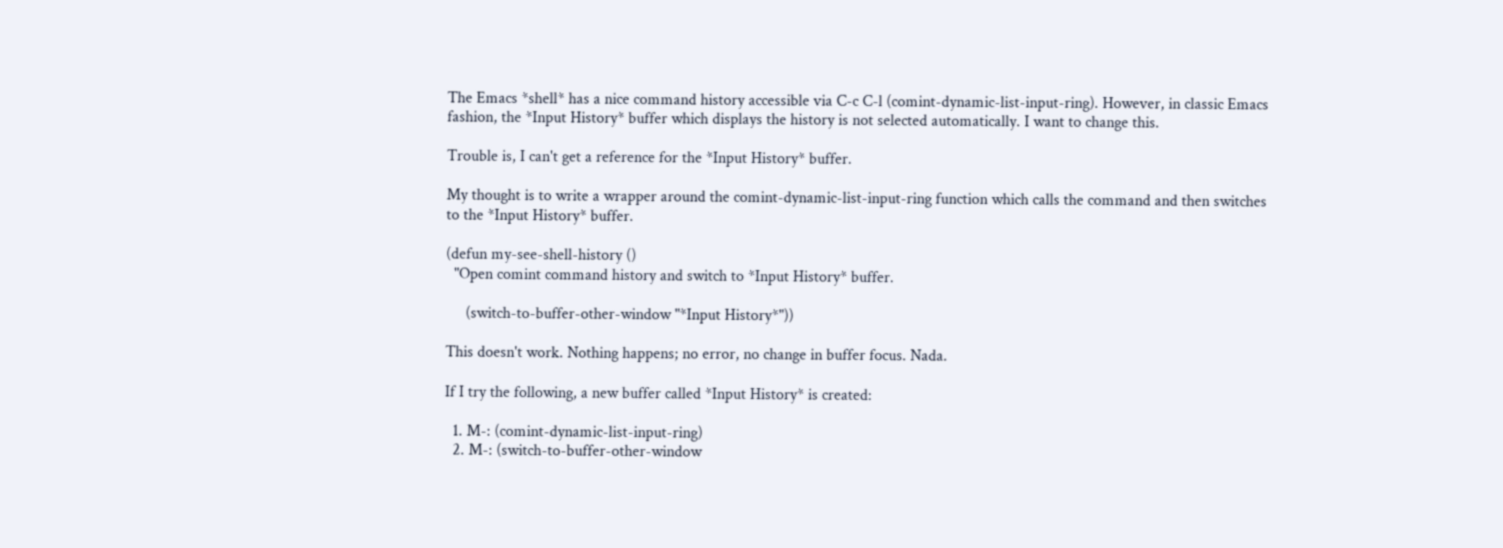The Emacs *shell* has a nice command history accessible via C-c C-l (comint-dynamic-list-input-ring). However, in classic Emacs fashion, the *Input History* buffer which displays the history is not selected automatically. I want to change this.

Trouble is, I can't get a reference for the *Input History* buffer.

My thought is to write a wrapper around the comint-dynamic-list-input-ring function which calls the command and then switches to the *Input History* buffer.

(defun my-see-shell-history ()
  "Open comint command history and switch to *Input History* buffer.

     (switch-to-buffer-other-window "*Input History*"))

This doesn't work. Nothing happens; no error, no change in buffer focus. Nada.

If I try the following, a new buffer called *Input History* is created:

  1. M-: (comint-dynamic-list-input-ring)
  2. M-: (switch-to-buffer-other-window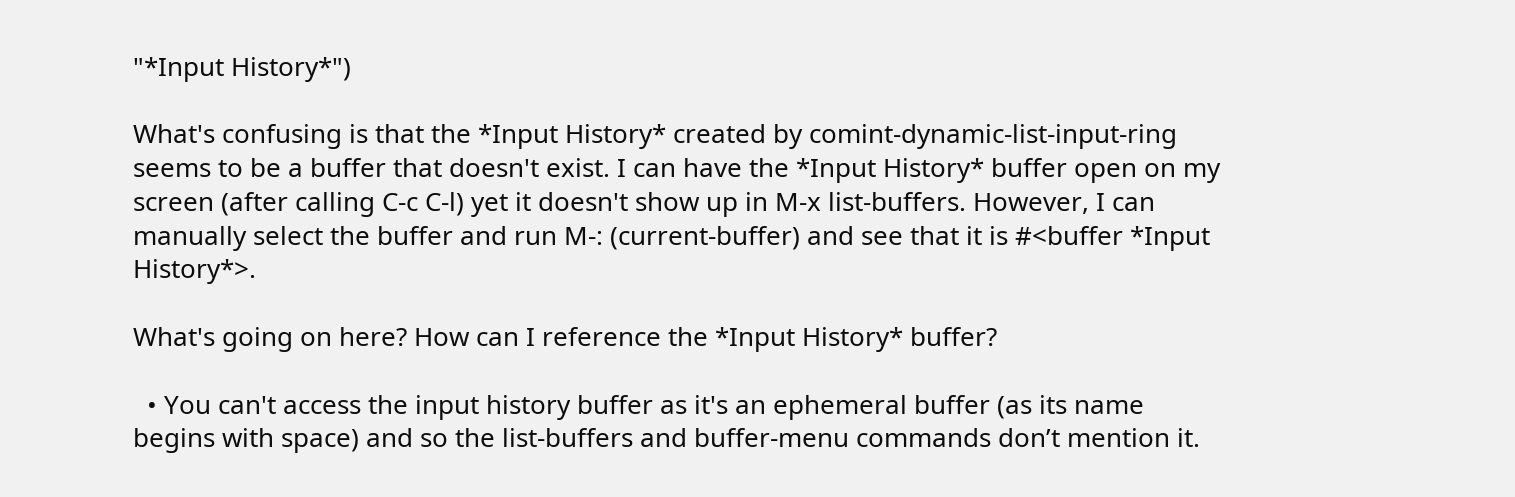"*Input History*")

What's confusing is that the *Input History* created by comint-dynamic-list-input-ring seems to be a buffer that doesn't exist. I can have the *Input History* buffer open on my screen (after calling C-c C-l) yet it doesn't show up in M-x list-buffers. However, I can manually select the buffer and run M-: (current-buffer) and see that it is #<buffer *Input History*>.

What's going on here? How can I reference the *Input History* buffer?

  • You can't access the input history buffer as it's an ephemeral buffer (as its name begins with space) and so the list-buffers and buffer-menu commands don’t mention it.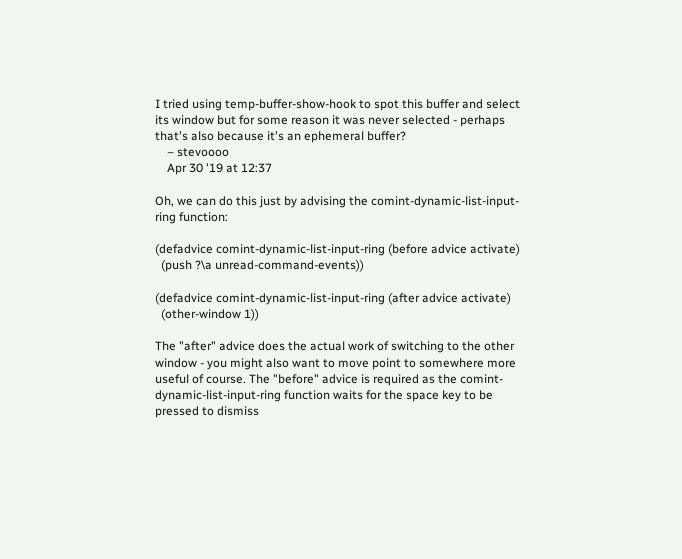I tried using temp-buffer-show-hook to spot this buffer and select its window but for some reason it was never selected - perhaps that's also because it's an ephemeral buffer?
    – stevoooo
    Apr 30 '19 at 12:37

Oh, we can do this just by advising the comint-dynamic-list-input-ring function:

(defadvice comint-dynamic-list-input-ring (before advice activate)
  (push ?\a unread-command-events))

(defadvice comint-dynamic-list-input-ring (after advice activate)
  (other-window 1))

The "after" advice does the actual work of switching to the other window - you might also want to move point to somewhere more useful of course. The "before" advice is required as the comint-dynamic-list-input-ring function waits for the space key to be pressed to dismiss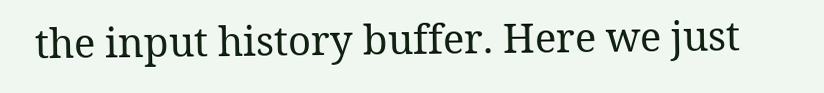the input history buffer. Here we just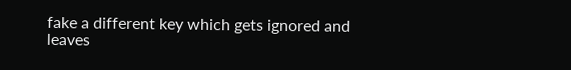fake a different key which gets ignored and leaves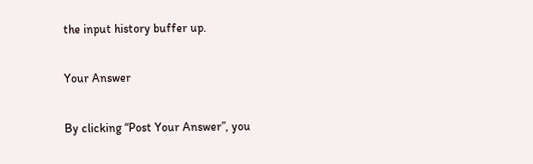the input history buffer up.

Your Answer

By clicking “Post Your Answer”, you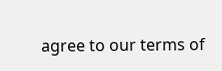agree to our terms of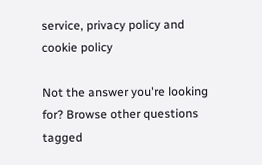service, privacy policy and cookie policy

Not the answer you're looking for? Browse other questions tagged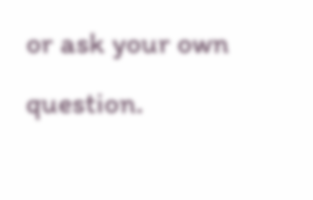or ask your own question.